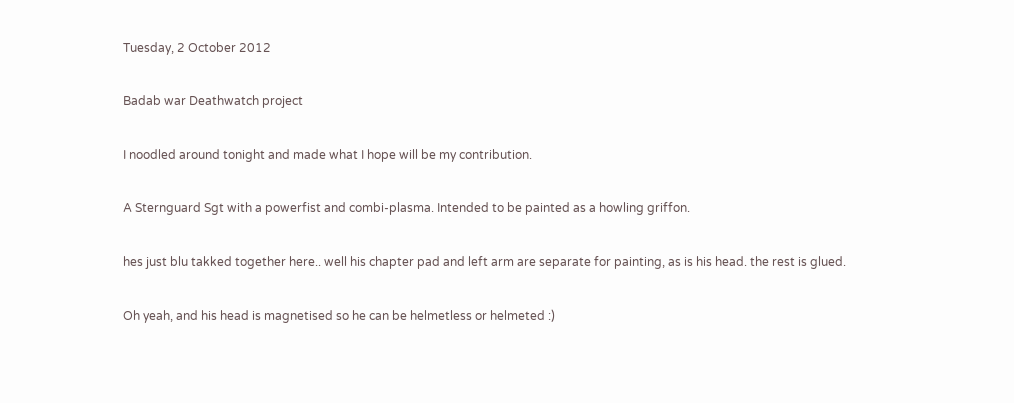Tuesday, 2 October 2012

Badab war Deathwatch project

I noodled around tonight and made what I hope will be my contribution.

A Sternguard Sgt with a powerfist and combi-plasma. Intended to be painted as a howling griffon.

hes just blu takked together here.. well his chapter pad and left arm are separate for painting, as is his head. the rest is glued.

Oh yeah, and his head is magnetised so he can be helmetless or helmeted :)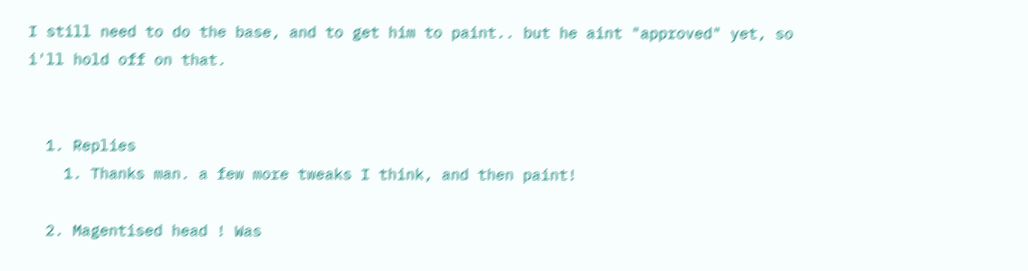I still need to do the base, and to get him to paint.. but he aint "approved" yet, so i'll hold off on that.


  1. Replies
    1. Thanks man. a few more tweaks I think, and then paint!

  2. Magentised head ! Was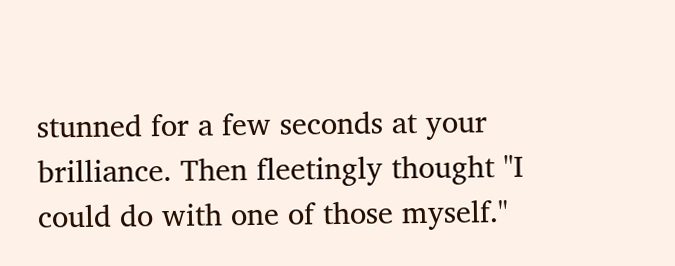stunned for a few seconds at your brilliance. Then fleetingly thought "I could do with one of those myself."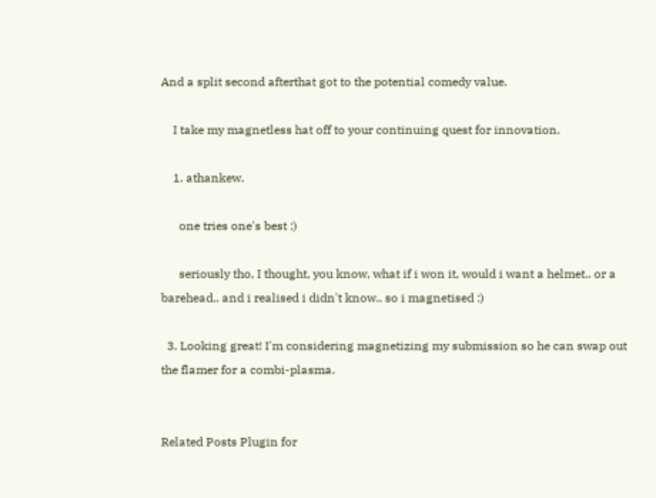And a split second afterthat got to the potential comedy value.

    I take my magnetless hat off to your continuing quest for innovation.

    1. athankew.

      one tries one's best :)

      seriously tho, I thought, you know, what if i won it, would i want a helmet.. or a barehead.. and i realised i didn't know.. so i magnetised :)

  3. Looking great! I'm considering magnetizing my submission so he can swap out the flamer for a combi-plasma.


Related Posts Plugin for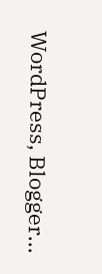WordPress, Blogger...